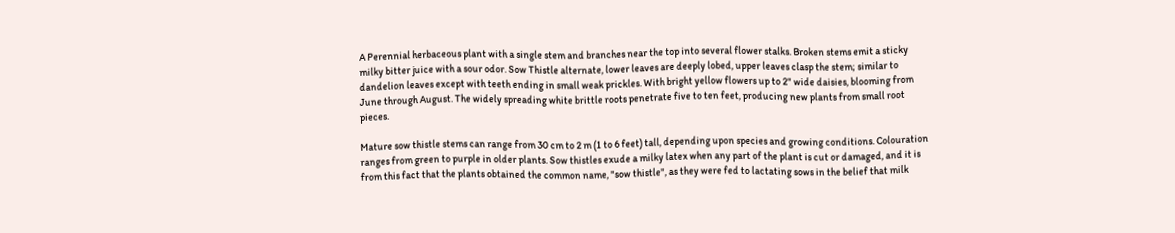A Perennial herbaceous plant with a single stem and branches near the top into several flower stalks. Broken stems emit a sticky milky bitter juice with a sour odor. Sow Thistle alternate, lower leaves are deeply lobed, upper leaves clasp the stem; similar to dandelion leaves except with teeth ending in small weak prickles. With bright yellow flowers up to 2" wide daisies, blooming from June through August. The widely spreading white brittle roots penetrate five to ten feet, producing new plants from small root pieces.

Mature sow thistle stems can range from 30 cm to 2 m (1 to 6 feet) tall, depending upon species and growing conditions. Colouration ranges from green to purple in older plants. Sow thistles exude a milky latex when any part of the plant is cut or damaged, and it is from this fact that the plants obtained the common name, "sow thistle", as they were fed to lactating sows in the belief that milk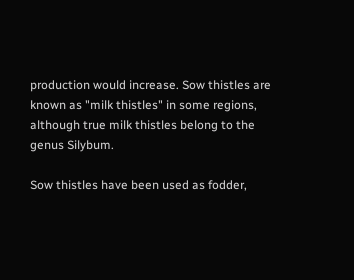production would increase. Sow thistles are known as "milk thistles" in some regions, although true milk thistles belong to the genus Silybum.

Sow thistles have been used as fodder,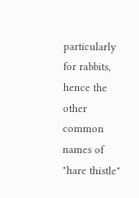particularly for rabbits, hence the other common names of "hare thistle"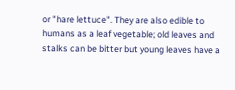or "hare lettuce". They are also edible to humans as a leaf vegetable; old leaves and stalks can be bitter but young leaves have a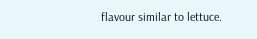flavour similar to lettuce.